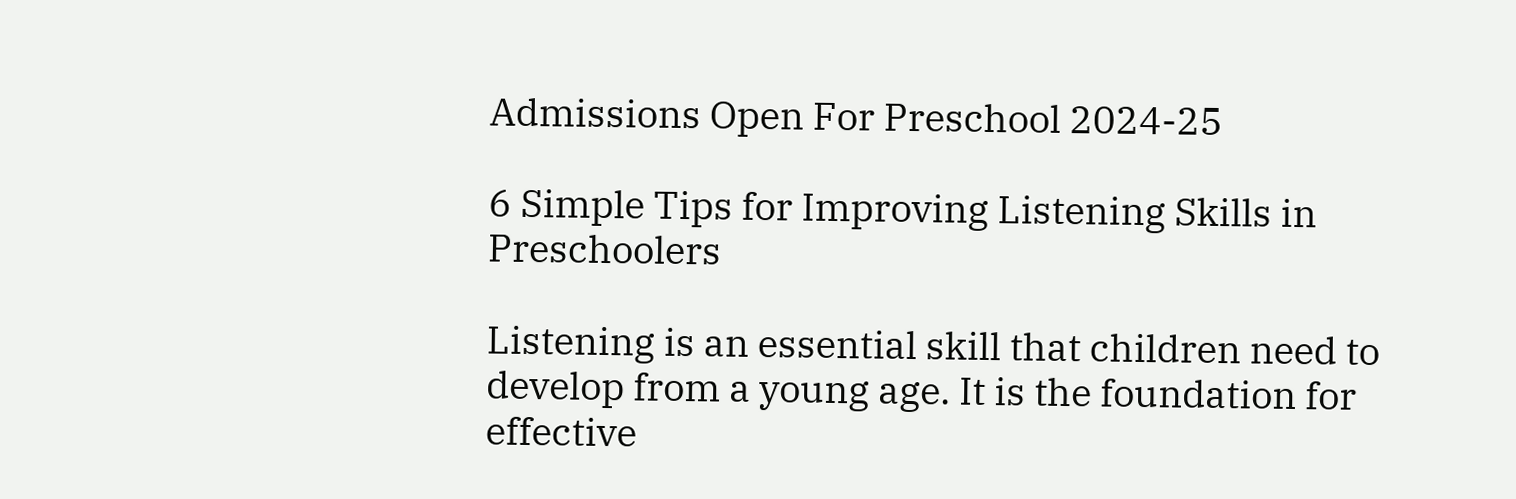Admissions Open For Preschool 2024-25

6 Simple Tips for Improving Listening Skills in Preschoolers

Listening is an essential skill that children need to develop from a young age. It is the foundation for effective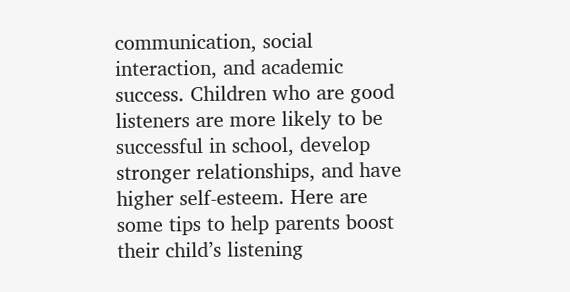communication, social interaction, and academic success. Children who are good listeners are more likely to be successful in school, develop stronger relationships, and have higher self-esteem. Here are some tips to help parents boost their child’s listening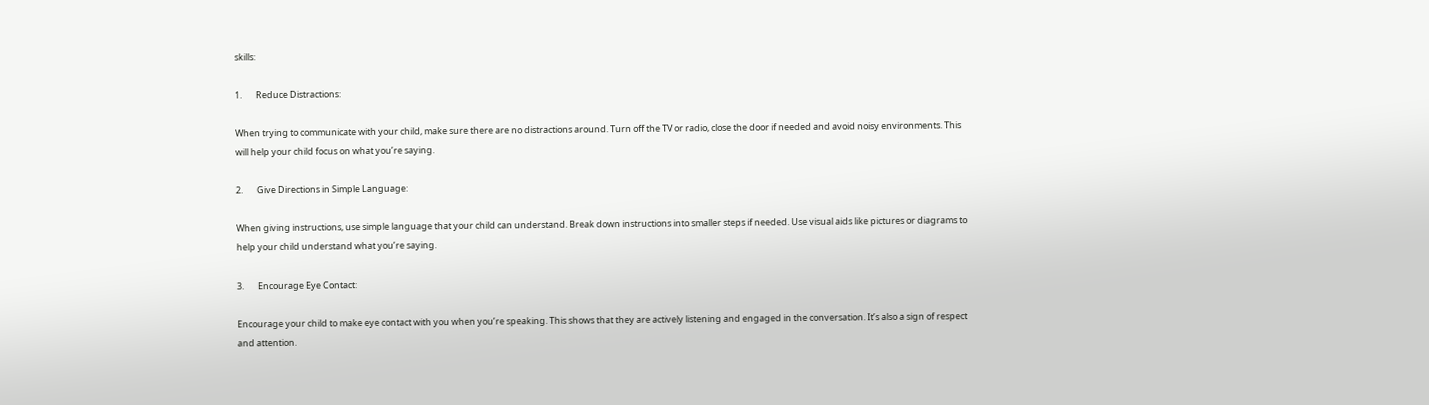skills:

1.       Reduce Distractions:

When trying to communicate with your child, make sure there are no distractions around. Turn off the TV or radio, close the door if needed and avoid noisy environments. This will help your child focus on what you’re saying.

2.       Give Directions in Simple Language:

When giving instructions, use simple language that your child can understand. Break down instructions into smaller steps if needed. Use visual aids like pictures or diagrams to help your child understand what you’re saying.

3.       Encourage Eye Contact:

Encourage your child to make eye contact with you when you’re speaking. This shows that they are actively listening and engaged in the conversation. It’s also a sign of respect and attention.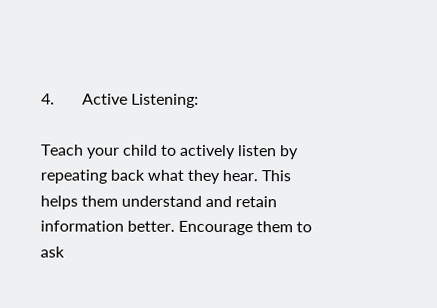4.       Active Listening:

Teach your child to actively listen by repeating back what they hear. This helps them understand and retain information better. Encourage them to ask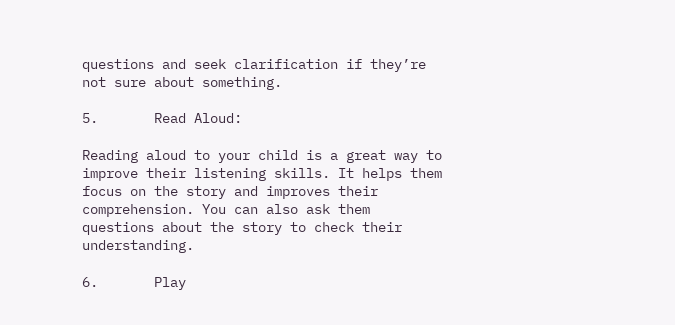questions and seek clarification if they’re not sure about something.

5.       Read Aloud:

Reading aloud to your child is a great way to improve their listening skills. It helps them focus on the story and improves their comprehension. You can also ask them questions about the story to check their understanding.

6.       Play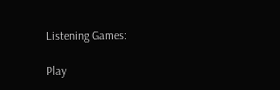Listening Games:

Play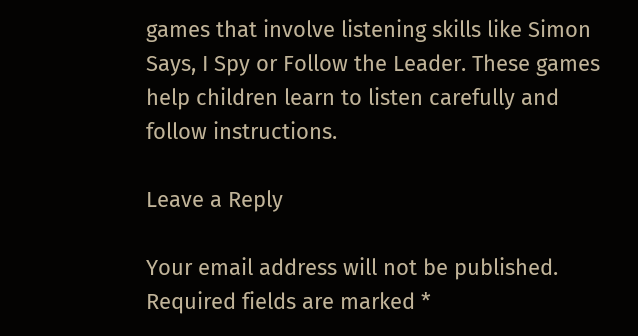games that involve listening skills like Simon Says, I Spy or Follow the Leader. These games help children learn to listen carefully and follow instructions.

Leave a Reply

Your email address will not be published. Required fields are marked *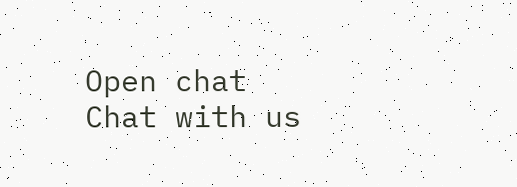Open chat
Chat with us